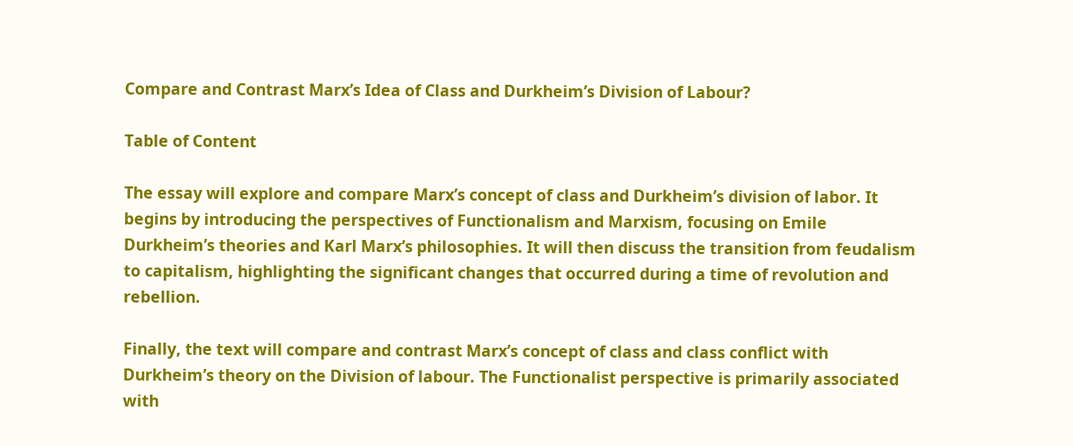Compare and Contrast Marx’s Idea of Class and Durkheim’s Division of Labour?

Table of Content

The essay will explore and compare Marx’s concept of class and Durkheim’s division of labor. It begins by introducing the perspectives of Functionalism and Marxism, focusing on Emile Durkheim’s theories and Karl Marx’s philosophies. It will then discuss the transition from feudalism to capitalism, highlighting the significant changes that occurred during a time of revolution and rebellion.

Finally, the text will compare and contrast Marx’s concept of class and class conflict with Durkheim’s theory on the Division of labour. The Functionalist perspective is primarily associated with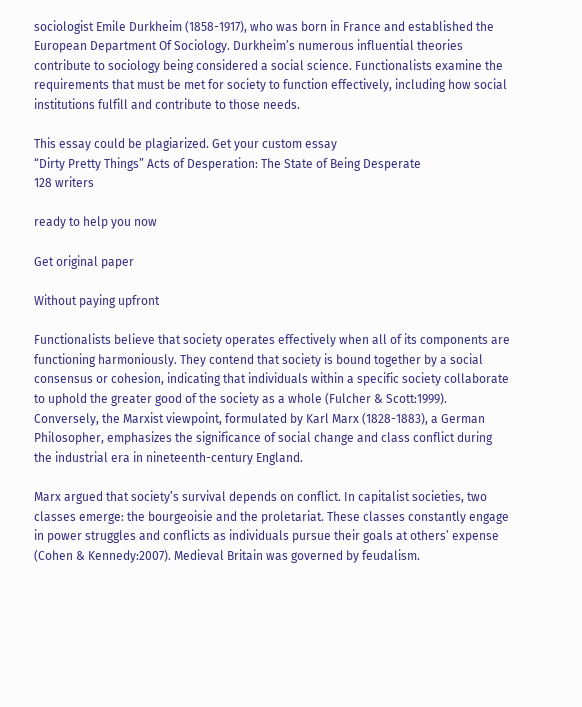sociologist Emile Durkheim (1858-1917), who was born in France and established the European Department Of Sociology. Durkheim’s numerous influential theories contribute to sociology being considered a social science. Functionalists examine the requirements that must be met for society to function effectively, including how social institutions fulfill and contribute to those needs.

This essay could be plagiarized. Get your custom essay
“Dirty Pretty Things” Acts of Desperation: The State of Being Desperate
128 writers

ready to help you now

Get original paper

Without paying upfront

Functionalists believe that society operates effectively when all of its components are functioning harmoniously. They contend that society is bound together by a social consensus or cohesion, indicating that individuals within a specific society collaborate to uphold the greater good of the society as a whole (Fulcher & Scott:1999). Conversely, the Marxist viewpoint, formulated by Karl Marx (1828-1883), a German Philosopher, emphasizes the significance of social change and class conflict during the industrial era in nineteenth-century England.

Marx argued that society’s survival depends on conflict. In capitalist societies, two classes emerge: the bourgeoisie and the proletariat. These classes constantly engage in power struggles and conflicts as individuals pursue their goals at others’ expense (Cohen & Kennedy:2007). Medieval Britain was governed by feudalism.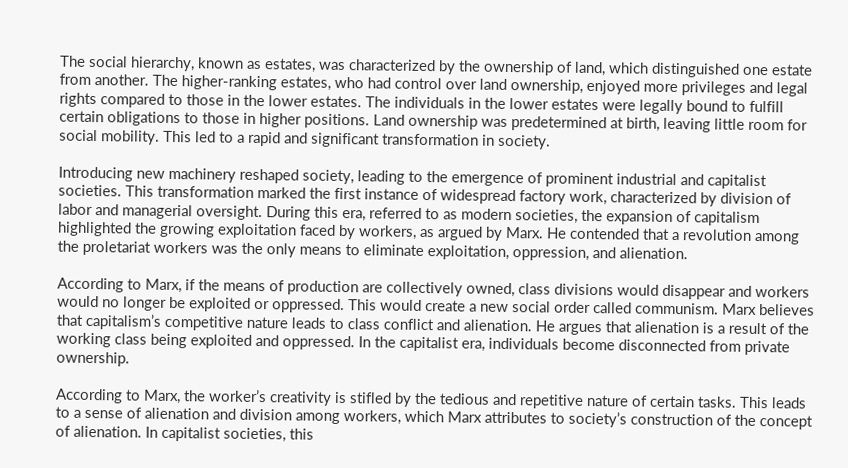The social hierarchy, known as estates, was characterized by the ownership of land, which distinguished one estate from another. The higher-ranking estates, who had control over land ownership, enjoyed more privileges and legal rights compared to those in the lower estates. The individuals in the lower estates were legally bound to fulfill certain obligations to those in higher positions. Land ownership was predetermined at birth, leaving little room for social mobility. This led to a rapid and significant transformation in society.

Introducing new machinery reshaped society, leading to the emergence of prominent industrial and capitalist societies. This transformation marked the first instance of widespread factory work, characterized by division of labor and managerial oversight. During this era, referred to as modern societies, the expansion of capitalism highlighted the growing exploitation faced by workers, as argued by Marx. He contended that a revolution among the proletariat workers was the only means to eliminate exploitation, oppression, and alienation.

According to Marx, if the means of production are collectively owned, class divisions would disappear and workers would no longer be exploited or oppressed. This would create a new social order called communism. Marx believes that capitalism’s competitive nature leads to class conflict and alienation. He argues that alienation is a result of the working class being exploited and oppressed. In the capitalist era, individuals become disconnected from private ownership.

According to Marx, the worker’s creativity is stifled by the tedious and repetitive nature of certain tasks. This leads to a sense of alienation and division among workers, which Marx attributes to society’s construction of the concept of alienation. In capitalist societies, this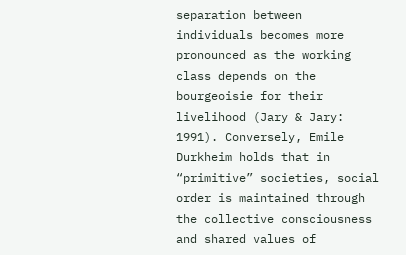separation between individuals becomes more pronounced as the working class depends on the bourgeoisie for their livelihood (Jary & Jary: 1991). Conversely, Emile Durkheim holds that in “primitive” societies, social order is maintained through the collective consciousness and shared values of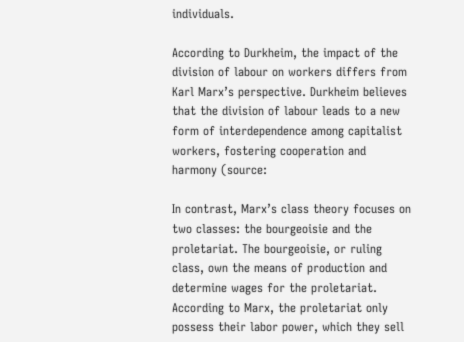individuals.

According to Durkheim, the impact of the division of labour on workers differs from Karl Marx’s perspective. Durkheim believes that the division of labour leads to a new form of interdependence among capitalist workers, fostering cooperation and harmony (source:

In contrast, Marx’s class theory focuses on two classes: the bourgeoisie and the proletariat. The bourgeoisie, or ruling class, own the means of production and determine wages for the proletariat. According to Marx, the proletariat only possess their labor power, which they sell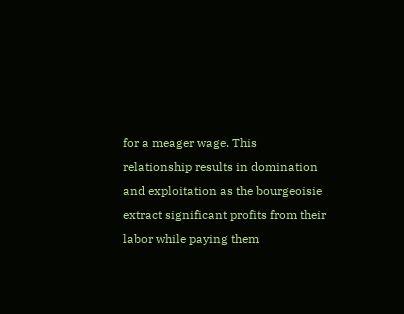for a meager wage. This relationship results in domination and exploitation as the bourgeoisie extract significant profits from their labor while paying them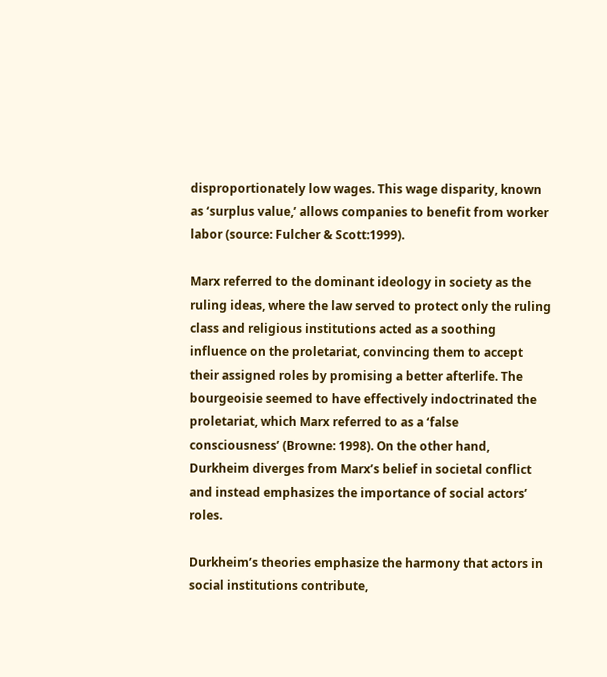disproportionately low wages. This wage disparity, known as ‘surplus value,’ allows companies to benefit from worker labor (source: Fulcher & Scott:1999).

Marx referred to the dominant ideology in society as the ruling ideas, where the law served to protect only the ruling class and religious institutions acted as a soothing influence on the proletariat, convincing them to accept their assigned roles by promising a better afterlife. The bourgeoisie seemed to have effectively indoctrinated the proletariat, which Marx referred to as a ‘false consciousness’ (Browne: 1998). On the other hand, Durkheim diverges from Marx’s belief in societal conflict and instead emphasizes the importance of social actors’ roles.

Durkheim’s theories emphasize the harmony that actors in social institutions contribute,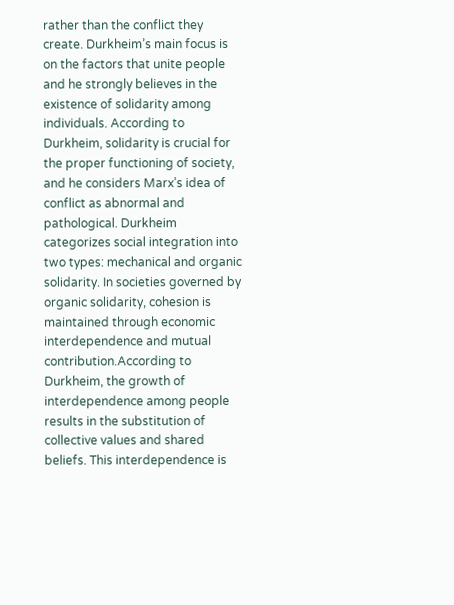rather than the conflict they create. Durkheim’s main focus is on the factors that unite people and he strongly believes in the existence of solidarity among individuals. According to Durkheim, solidarity is crucial for the proper functioning of society, and he considers Marx’s idea of conflict as abnormal and pathological. Durkheim categorizes social integration into two types: mechanical and organic solidarity. In societies governed by organic solidarity, cohesion is maintained through economic interdependence and mutual contribution.According to Durkheim, the growth of interdependence among people results in the substitution of collective values and shared beliefs. This interdependence is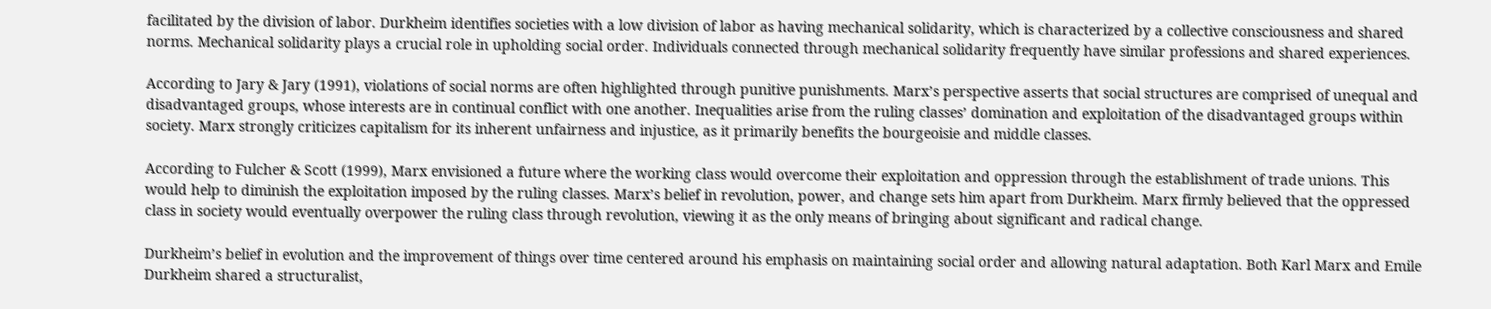facilitated by the division of labor. Durkheim identifies societies with a low division of labor as having mechanical solidarity, which is characterized by a collective consciousness and shared norms. Mechanical solidarity plays a crucial role in upholding social order. Individuals connected through mechanical solidarity frequently have similar professions and shared experiences.

According to Jary & Jary (1991), violations of social norms are often highlighted through punitive punishments. Marx’s perspective asserts that social structures are comprised of unequal and disadvantaged groups, whose interests are in continual conflict with one another. Inequalities arise from the ruling classes’ domination and exploitation of the disadvantaged groups within society. Marx strongly criticizes capitalism for its inherent unfairness and injustice, as it primarily benefits the bourgeoisie and middle classes.

According to Fulcher & Scott (1999), Marx envisioned a future where the working class would overcome their exploitation and oppression through the establishment of trade unions. This would help to diminish the exploitation imposed by the ruling classes. Marx’s belief in revolution, power, and change sets him apart from Durkheim. Marx firmly believed that the oppressed class in society would eventually overpower the ruling class through revolution, viewing it as the only means of bringing about significant and radical change.

Durkheim’s belief in evolution and the improvement of things over time centered around his emphasis on maintaining social order and allowing natural adaptation. Both Karl Marx and Emile Durkheim shared a structuralist,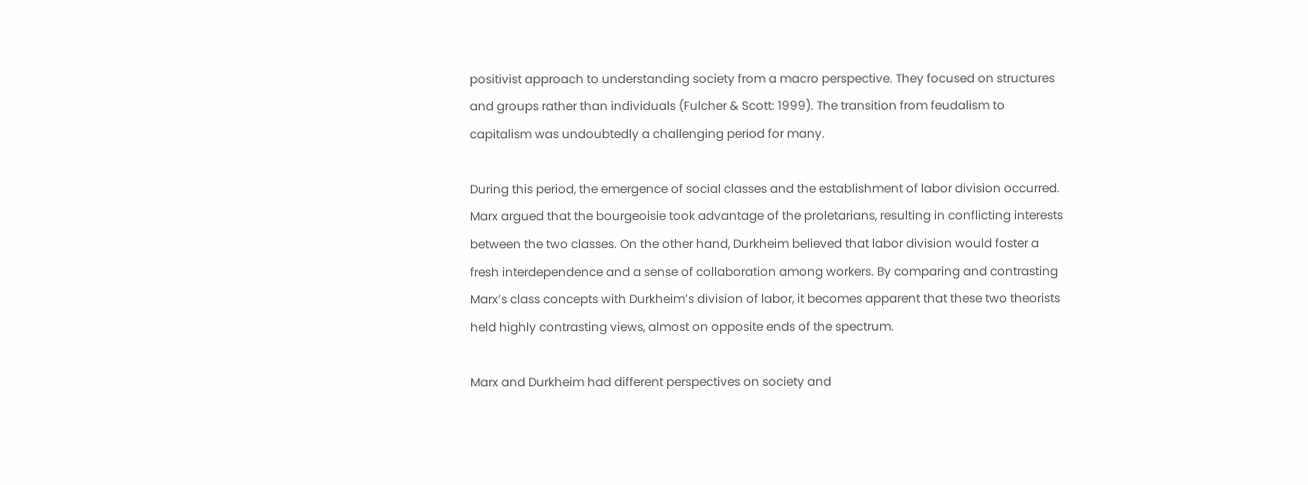positivist approach to understanding society from a macro perspective. They focused on structures and groups rather than individuals (Fulcher & Scott: 1999). The transition from feudalism to capitalism was undoubtedly a challenging period for many.

During this period, the emergence of social classes and the establishment of labor division occurred. Marx argued that the bourgeoisie took advantage of the proletarians, resulting in conflicting interests between the two classes. On the other hand, Durkheim believed that labor division would foster a fresh interdependence and a sense of collaboration among workers. By comparing and contrasting Marx’s class concepts with Durkheim’s division of labor, it becomes apparent that these two theorists held highly contrasting views, almost on opposite ends of the spectrum.

Marx and Durkheim had different perspectives on society and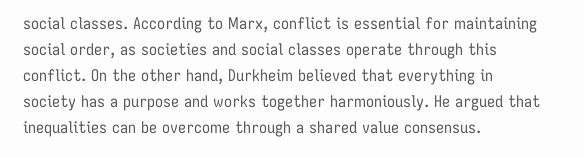social classes. According to Marx, conflict is essential for maintaining social order, as societies and social classes operate through this conflict. On the other hand, Durkheim believed that everything in society has a purpose and works together harmoniously. He argued that inequalities can be overcome through a shared value consensus.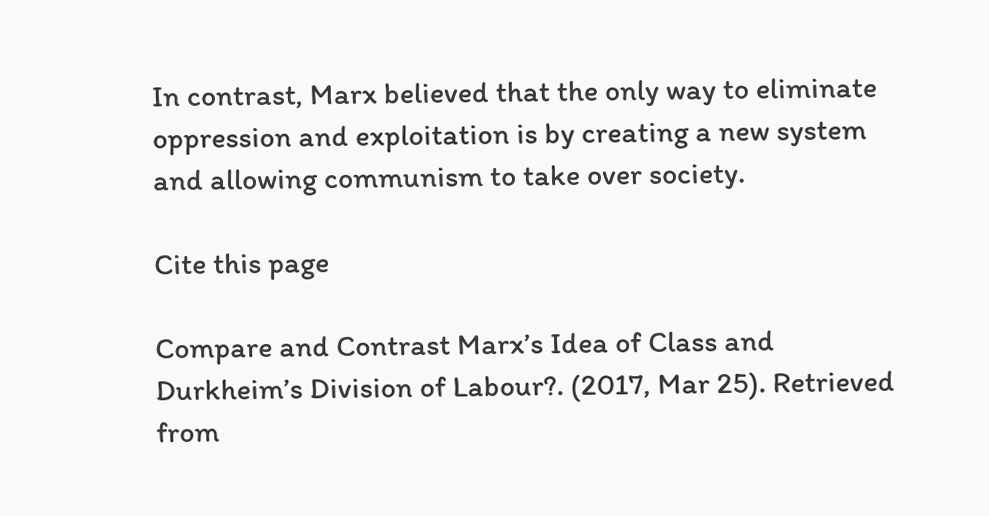In contrast, Marx believed that the only way to eliminate oppression and exploitation is by creating a new system and allowing communism to take over society.

Cite this page

Compare and Contrast Marx’s Idea of Class and Durkheim’s Division of Labour?. (2017, Mar 25). Retrieved from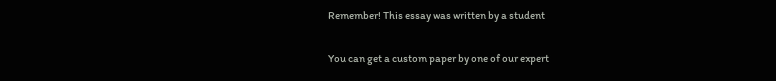Remember! This essay was written by a student

You can get a custom paper by one of our expert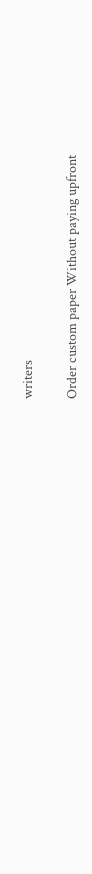writers

Order custom paper Without paying upfront